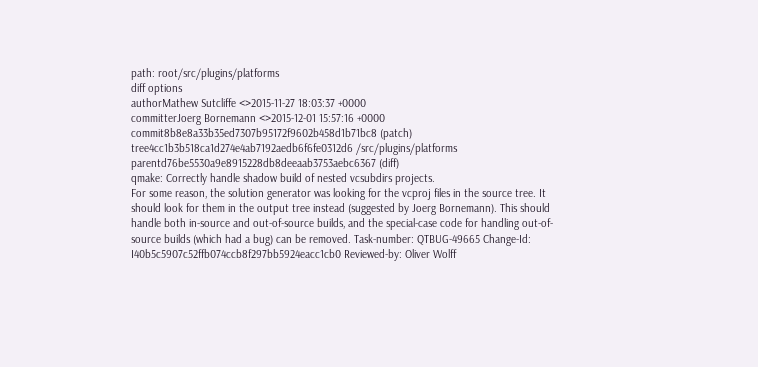path: root/src/plugins/platforms
diff options
authorMathew Sutcliffe <>2015-11-27 18:03:37 +0000
committerJoerg Bornemann <>2015-12-01 15:57:16 +0000
commit8b8e8a33b35ed7307b95172f9602b458d1b71bc8 (patch)
tree4cc1b3b518ca1d274e4ab7192aedb6f6fe0312d6 /src/plugins/platforms
parentd76be5530a9e8915228db8deeaab3753aebc6367 (diff)
qmake: Correctly handle shadow build of nested vcsubdirs projects.
For some reason, the solution generator was looking for the vcproj files in the source tree. It should look for them in the output tree instead (suggested by Joerg Bornemann). This should handle both in-source and out-of-source builds, and the special-case code for handling out-of-source builds (which had a bug) can be removed. Task-number: QTBUG-49665 Change-Id: I40b5c5907c52ffb074ccb8f297bb5924eacc1cb0 Reviewed-by: Oliver Wolff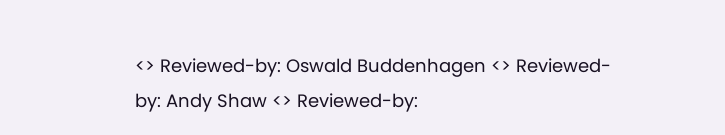<> Reviewed-by: Oswald Buddenhagen <> Reviewed-by: Andy Shaw <> Reviewed-by: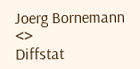Joerg Bornemann <>
Diffstat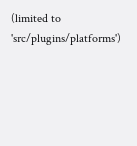(limited to 'src/plugins/platforms')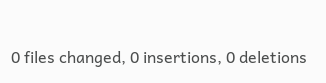0 files changed, 0 insertions, 0 deletions